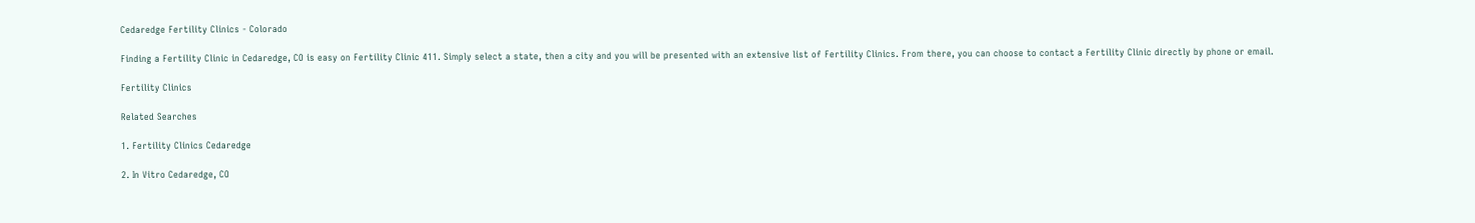Cedaredge Fertility Clinics - Colorado

Finding a Fertility Clinic in Cedaredge, CO is easy on Fertility Clinic 411. Simply select a state, then a city and you will be presented with an extensive list of Fertility Clinics. From there, you can choose to contact a Fertility Clinic directly by phone or email.

Fertility Clinics

Related Searches

1. Fertility Clinics Cedaredge

2. In Vitro Cedaredge, CO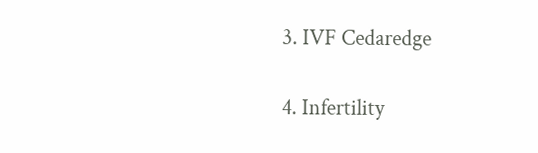3. IVF Cedaredge

4. Infertility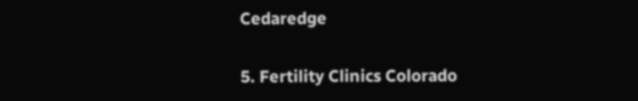Cedaredge

5. Fertility Clinics Colorado